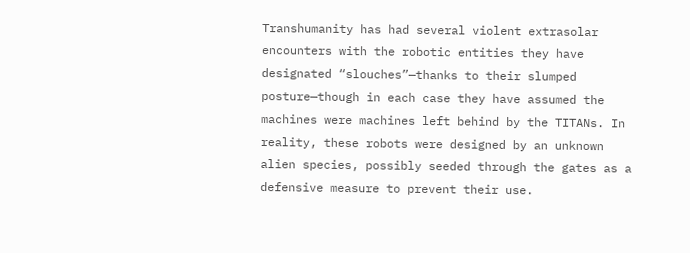Transhumanity has had several violent extrasolar encounters with the robotic entities they have designated “slouches”—thanks to their slumped posture—though in each case they have assumed the machines were machines left behind by the TITANs. In reality, these robots were designed by an unknown alien species, possibly seeded through the gates as a defensive measure to prevent their use.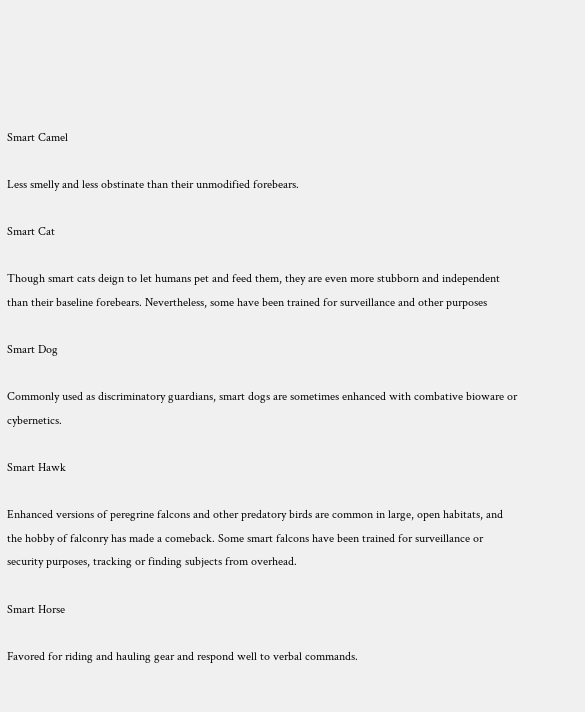Smart Camel

Less smelly and less obstinate than their unmodified forebears.

Smart Cat

Though smart cats deign to let humans pet and feed them, they are even more stubborn and independent than their baseline forebears. Nevertheless, some have been trained for surveillance and other purposes

Smart Dog

Commonly used as discriminatory guardians, smart dogs are sometimes enhanced with combative bioware or cybernetics.

Smart Hawk

Enhanced versions of peregrine falcons and other predatory birds are common in large, open habitats, and the hobby of falconry has made a comeback. Some smart falcons have been trained for surveillance or security purposes, tracking or finding subjects from overhead.

Smart Horse

Favored for riding and hauling gear and respond well to verbal commands.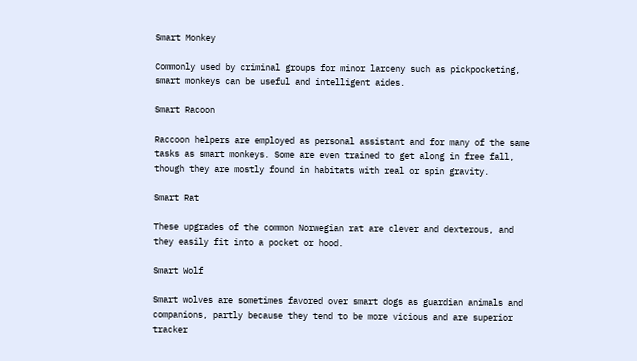Smart Monkey

Commonly used by criminal groups for minor larceny such as pickpocketing, smart monkeys can be useful and intelligent aides.

Smart Racoon

Raccoon helpers are employed as personal assistant and for many of the same tasks as smart monkeys. Some are even trained to get along in free fall, though they are mostly found in habitats with real or spin gravity.

Smart Rat

These upgrades of the common Norwegian rat are clever and dexterous, and they easily fit into a pocket or hood.

Smart Wolf

Smart wolves are sometimes favored over smart dogs as guardian animals and companions, partly because they tend to be more vicious and are superior tracker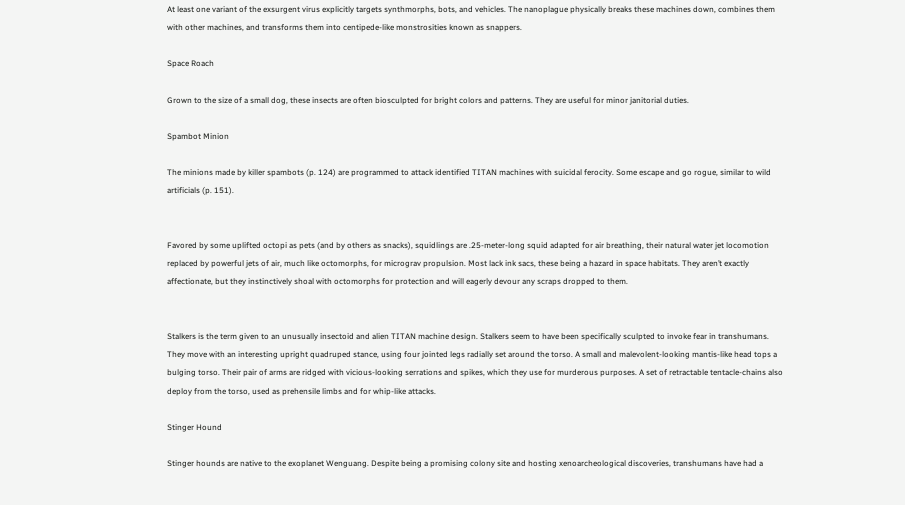At least one variant of the exsurgent virus explicitly targets synthmorphs, bots, and vehicles. The nanoplague physically breaks these machines down, combines them with other machines, and transforms them into centipede-like monstrosities known as snappers.

Space Roach

Grown to the size of a small dog, these insects are often biosculpted for bright colors and patterns. They are useful for minor janitorial duties.

Spambot Minion

The minions made by killer spambots (p. 124) are programmed to attack identified TITAN machines with suicidal ferocity. Some escape and go rogue, similar to wild artificials (p. 151).


Favored by some uplifted octopi as pets (and by others as snacks), squidlings are .25-meter-long squid adapted for air breathing, their natural water jet locomotion replaced by powerful jets of air, much like octomorphs, for micrograv propulsion. Most lack ink sacs, these being a hazard in space habitats. They aren’t exactly affectionate, but they instinctively shoal with octomorphs for protection and will eagerly devour any scraps dropped to them.


Stalkers is the term given to an unusually insectoid and alien TITAN machine design. Stalkers seem to have been specifically sculpted to invoke fear in transhumans. They move with an interesting upright quadruped stance, using four jointed legs radially set around the torso. A small and malevolent-looking mantis-like head tops a bulging torso. Their pair of arms are ridged with vicious-looking serrations and spikes, which they use for murderous purposes. A set of retractable tentacle-chains also deploy from the torso, used as prehensile limbs and for whip-like attacks.

Stinger Hound

Stinger hounds are native to the exoplanet Wenguang. Despite being a promising colony site and hosting xenoarcheological discoveries, transhumans have had a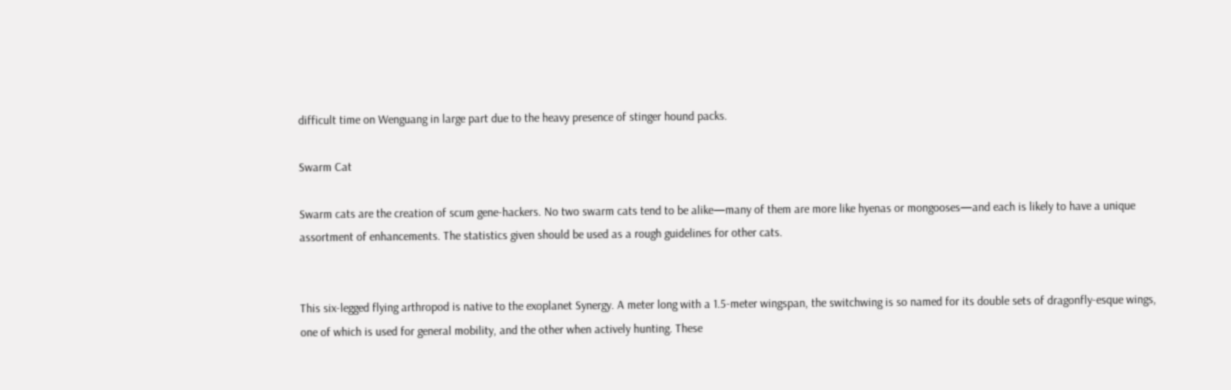difficult time on Wenguang in large part due to the heavy presence of stinger hound packs.

Swarm Cat

Swarm cats are the creation of scum gene-hackers. No two swarm cats tend to be alike—many of them are more like hyenas or mongooses—and each is likely to have a unique assortment of enhancements. The statistics given should be used as a rough guidelines for other cats.


This six-legged flying arthropod is native to the exoplanet Synergy. A meter long with a 1.5-meter wingspan, the switchwing is so named for its double sets of dragonfly-esque wings, one of which is used for general mobility, and the other when actively hunting. These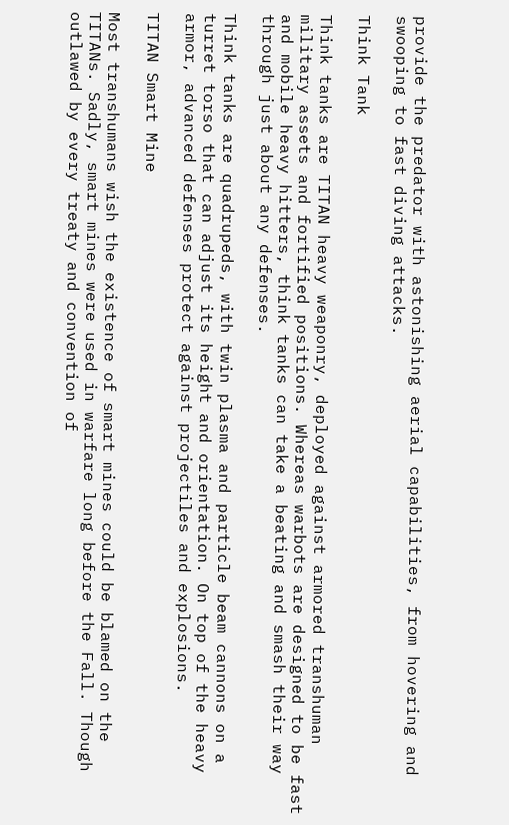provide the predator with astonishing aerial capabilities, from hovering and swooping to fast diving attacks.

Think Tank

Think tanks are TITAN heavy weaponry, deployed against armored transhuman military assets and fortified positions. Whereas warbots are designed to be fast and mobile heavy hitters, think tanks can take a beating and smash their way through just about any defenses.

Think tanks are quadrupeds, with twin plasma and particle beam cannons on a turret torso that can adjust its height and orientation. On top of the heavy armor, advanced defenses protect against projectiles and explosions.

TITAN Smart Mine

Most transhumans wish the existence of smart mines could be blamed on the TITANs. Sadly, smart mines were used in warfare long before the Fall. Though outlawed by every treaty and convention of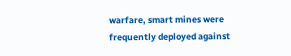warfare, smart mines were frequently deployed against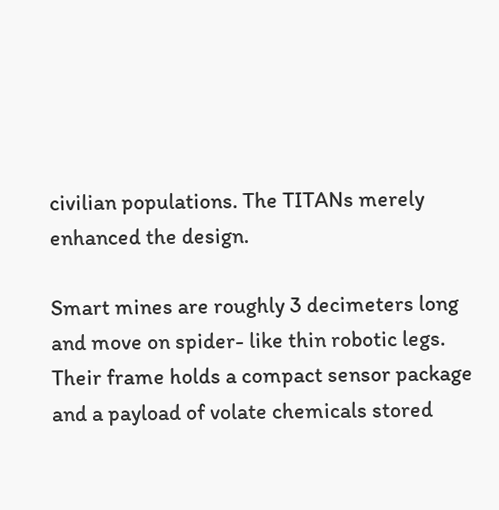civilian populations. The TITANs merely enhanced the design.

Smart mines are roughly 3 decimeters long and move on spider- like thin robotic legs. Their frame holds a compact sensor package and a payload of volate chemicals stored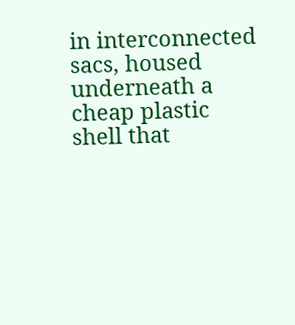in interconnected sacs, housed underneath a cheap plastic shell that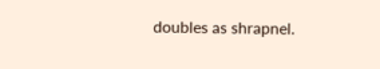doubles as shrapnel.